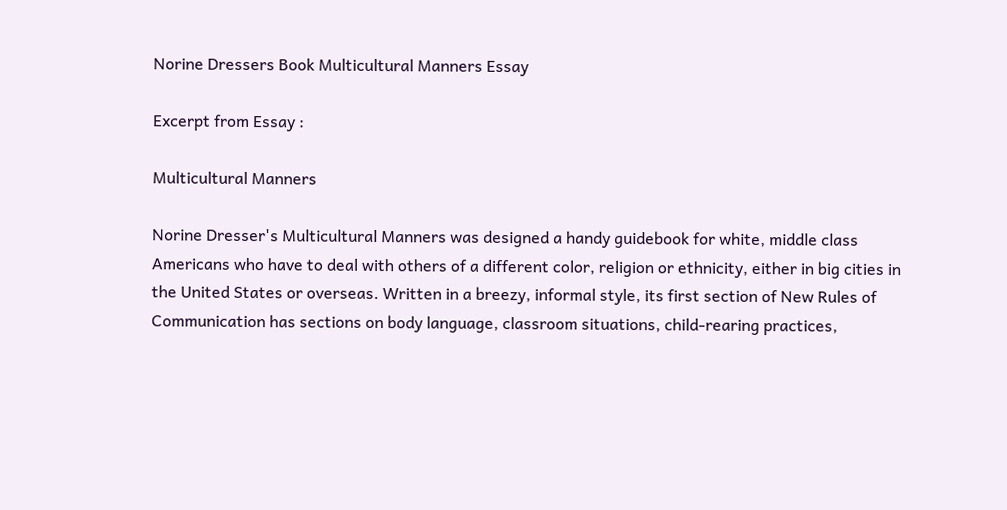Norine Dressers Book Multicultural Manners Essay

Excerpt from Essay :

Multicultural Manners

Norine Dresser's Multicultural Manners was designed a handy guidebook for white, middle class Americans who have to deal with others of a different color, religion or ethnicity, either in big cities in the United States or overseas. Written in a breezy, informal style, its first section of New Rules of Communication has sections on body language, classroom situations, child-rearing practices,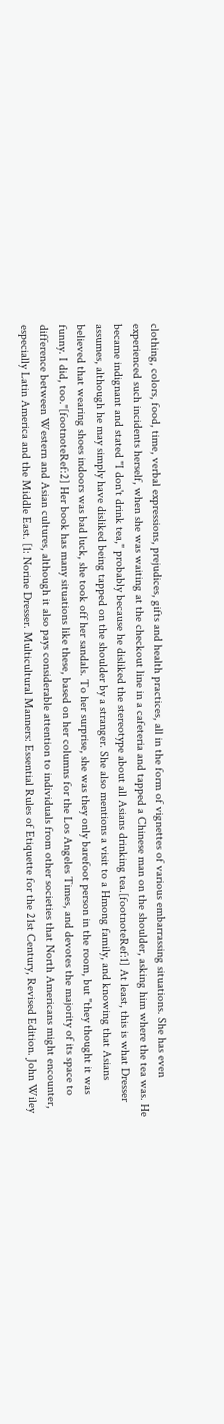clothing, colors, food, time, verbal expressions, prejudices, gifts and health practices, all in the form of vignettes of various embarrassing situations. She has even experienced such incidents herself, when she was waiting at the checkout line in a cafeteria and tapped a Chinese man on the shoulder, asking him where the tea was. He became indignant and stated "I don't drink tea," probably because he disliked the stereotype about all Asians drinking tea.[footnoteRef:1] At least, this is what Dresser assumes, although he may simply have disliked being tapped on the shoulder by a stranger. She also mentions a visit to a Hmong family, and knowing that Asians believed that wearing shoes indoors was bad luck, she took off her sandals. To her surprise, she was they only barefoot person in the room, but "they thought it was funny. I did, too."[footnoteRef:2] Her book has many situations like these, based on her columns for the Los Angeles Times, and devotes the majority of its space to difference between Western and Asian cultures, although it also pays considerable attention to individuals from other societies that North Americans might encounter, especially Latin America and the Middle East. [1: Norine Dresser. Multicultural Manners: Essential Rules of Etiquette for the 21st Century, Revised Edition. John Wiley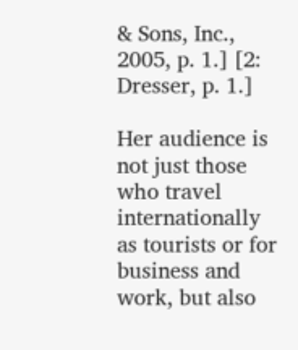& Sons, Inc., 2005, p. 1.] [2: Dresser, p. 1.]

Her audience is not just those who travel internationally as tourists or for business and work, but also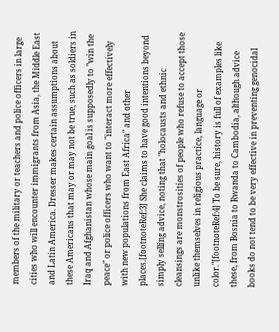members of the military or teachers and police officers in large cities who will encounter immigrants from Asia, the Middle East and Latin America. Dresser makes certain assumptions about these Americans that may or may not be true, such as soldiers in Iraq and Afghanistan whose main goal is supposedly to "win the peace" or police officers who want to "interact more effectively with new populations from East Africa" and other places.[footnoteRef:3] She claims to have good intentions beyond simply selling advice, noting that "holocausts and ethnic cleansings are monstrosities of people who refuse to accept those unlike themselves in religious practice, language or color."[footnoteRef:4] To be sure, history is full of examples like these, from Bosnia to Rwanda to Cambodia, although advice books do not tend to be very effective in preventing genocidal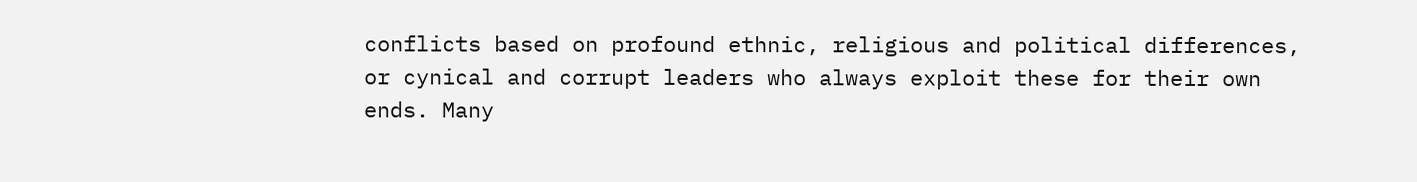conflicts based on profound ethnic, religious and political differences, or cynical and corrupt leaders who always exploit these for their own ends. Many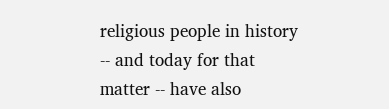religious people in history -- and today for that matter -- have also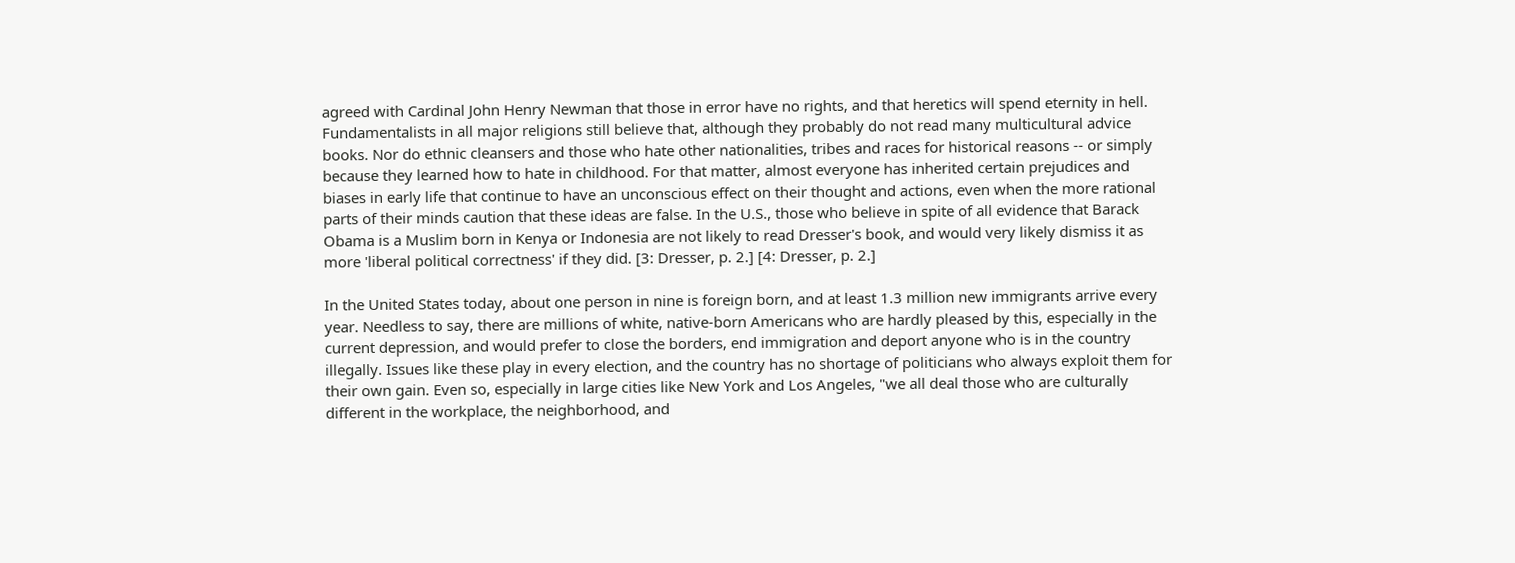agreed with Cardinal John Henry Newman that those in error have no rights, and that heretics will spend eternity in hell. Fundamentalists in all major religions still believe that, although they probably do not read many multicultural advice books. Nor do ethnic cleansers and those who hate other nationalities, tribes and races for historical reasons -- or simply because they learned how to hate in childhood. For that matter, almost everyone has inherited certain prejudices and biases in early life that continue to have an unconscious effect on their thought and actions, even when the more rational parts of their minds caution that these ideas are false. In the U.S., those who believe in spite of all evidence that Barack Obama is a Muslim born in Kenya or Indonesia are not likely to read Dresser's book, and would very likely dismiss it as more 'liberal political correctness' if they did. [3: Dresser, p. 2.] [4: Dresser, p. 2.]

In the United States today, about one person in nine is foreign born, and at least 1.3 million new immigrants arrive every year. Needless to say, there are millions of white, native-born Americans who are hardly pleased by this, especially in the current depression, and would prefer to close the borders, end immigration and deport anyone who is in the country illegally. Issues like these play in every election, and the country has no shortage of politicians who always exploit them for their own gain. Even so, especially in large cities like New York and Los Angeles, "we all deal those who are culturally different in the workplace, the neighborhood, and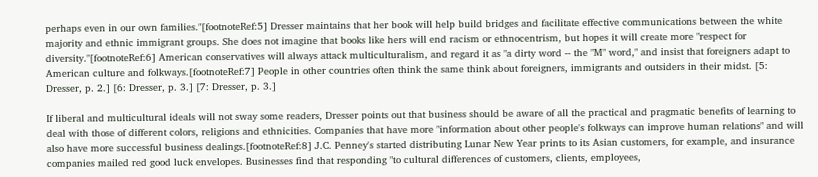perhaps even in our own families."[footnoteRef:5] Dresser maintains that her book will help build bridges and facilitate effective communications between the white majority and ethnic immigrant groups. She does not imagine that books like hers will end racism or ethnocentrism, but hopes it will create more "respect for diversity."[footnoteRef:6] American conservatives will always attack multiculturalism, and regard it as "a dirty word -- the "M" word," and insist that foreigners adapt to American culture and folkways.[footnoteRef:7] People in other countries often think the same think about foreigners, immigrants and outsiders in their midst. [5: Dresser, p. 2.] [6: Dresser, p. 3.] [7: Dresser, p. 3.]

If liberal and multicultural ideals will not sway some readers, Dresser points out that business should be aware of all the practical and pragmatic benefits of learning to deal with those of different colors, religions and ethnicities. Companies that have more "information about other people's folkways can improve human relations" and will also have more successful business dealings.[footnoteRef:8] J.C. Penney's started distributing Lunar New Year prints to its Asian customers, for example, and insurance companies mailed red good luck envelopes. Businesses find that responding "to cultural differences of customers, clients, employees,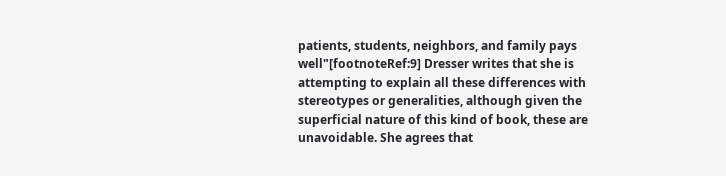patients, students, neighbors, and family pays well"[footnoteRef:9] Dresser writes that she is attempting to explain all these differences with stereotypes or generalities, although given the superficial nature of this kind of book, these are unavoidable. She agrees that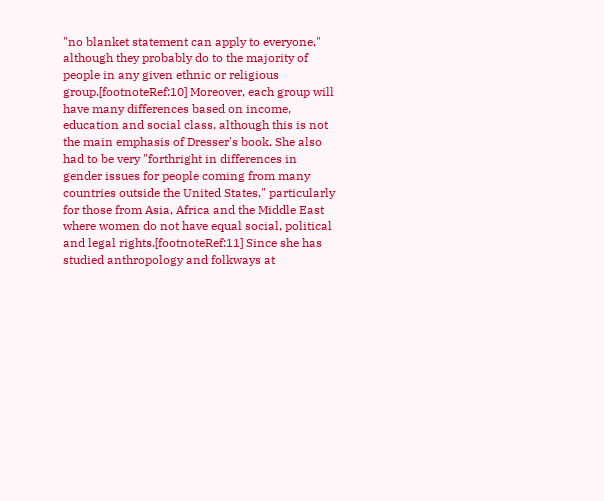"no blanket statement can apply to everyone," although they probably do to the majority of people in any given ethnic or religious group.[footnoteRef:10] Moreover, each group will have many differences based on income, education and social class, although this is not the main emphasis of Dresser's book. She also had to be very "forthright in differences in gender issues for people coming from many countries outside the United States," particularly for those from Asia, Africa and the Middle East where women do not have equal social, political and legal rights.[footnoteRef:11] Since she has studied anthropology and folkways at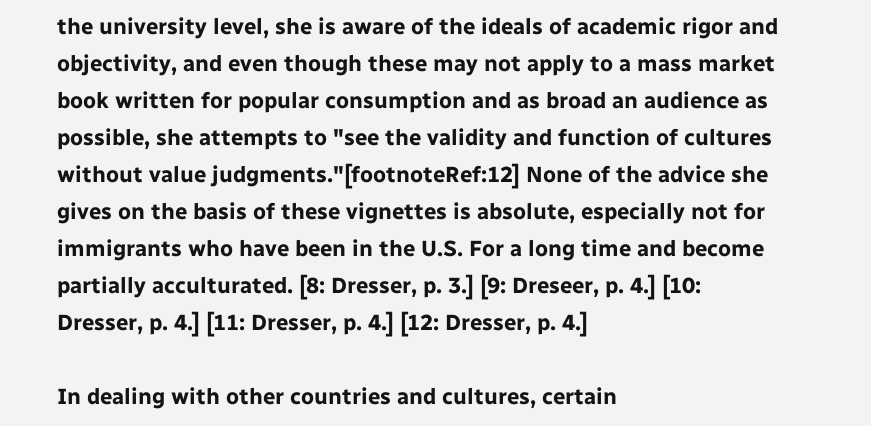the university level, she is aware of the ideals of academic rigor and objectivity, and even though these may not apply to a mass market book written for popular consumption and as broad an audience as possible, she attempts to "see the validity and function of cultures without value judgments."[footnoteRef:12] None of the advice she gives on the basis of these vignettes is absolute, especially not for immigrants who have been in the U.S. For a long time and become partially acculturated. [8: Dresser, p. 3.] [9: Dreseer, p. 4.] [10: Dresser, p. 4.] [11: Dresser, p. 4.] [12: Dresser, p. 4.]

In dealing with other countries and cultures, certain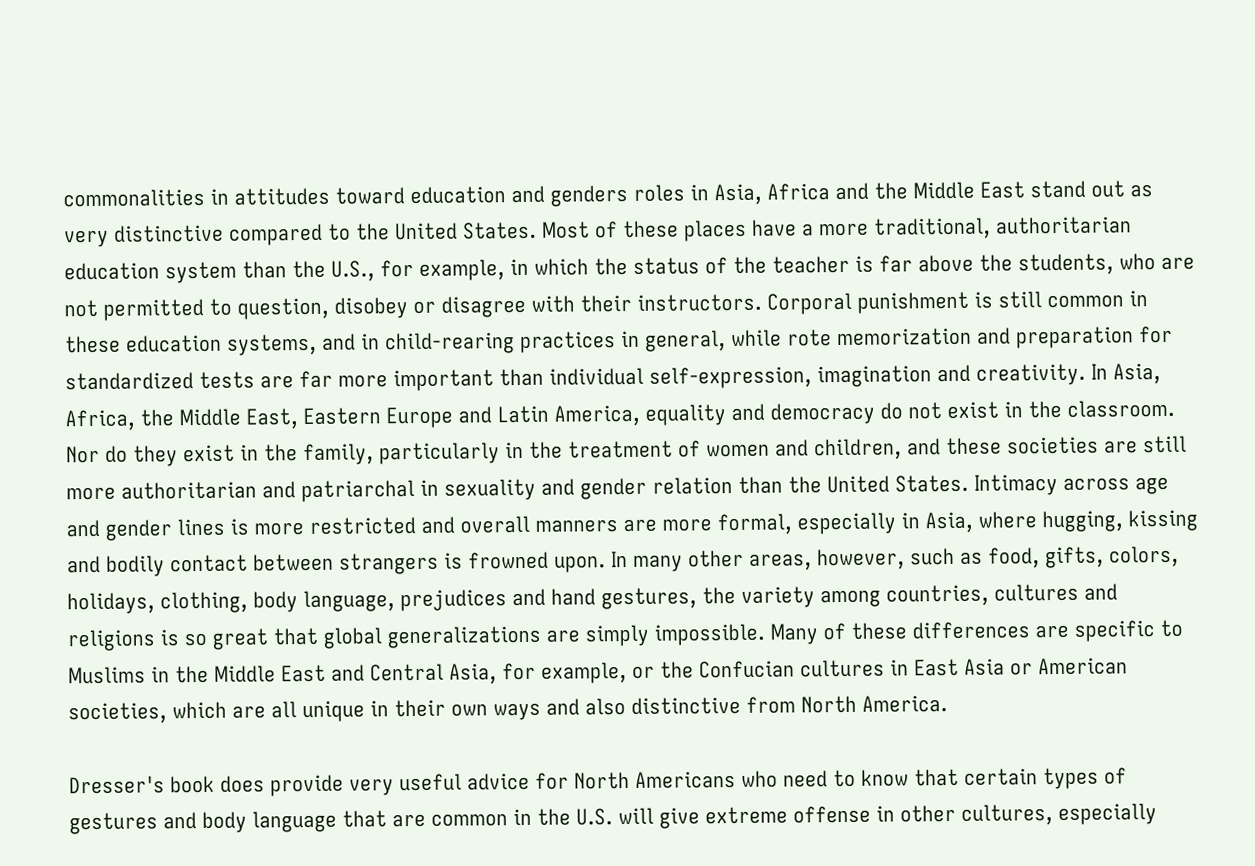commonalities in attitudes toward education and genders roles in Asia, Africa and the Middle East stand out as very distinctive compared to the United States. Most of these places have a more traditional, authoritarian education system than the U.S., for example, in which the status of the teacher is far above the students, who are not permitted to question, disobey or disagree with their instructors. Corporal punishment is still common in these education systems, and in child-rearing practices in general, while rote memorization and preparation for standardized tests are far more important than individual self-expression, imagination and creativity. In Asia, Africa, the Middle East, Eastern Europe and Latin America, equality and democracy do not exist in the classroom. Nor do they exist in the family, particularly in the treatment of women and children, and these societies are still more authoritarian and patriarchal in sexuality and gender relation than the United States. Intimacy across age and gender lines is more restricted and overall manners are more formal, especially in Asia, where hugging, kissing and bodily contact between strangers is frowned upon. In many other areas, however, such as food, gifts, colors, holidays, clothing, body language, prejudices and hand gestures, the variety among countries, cultures and religions is so great that global generalizations are simply impossible. Many of these differences are specific to Muslims in the Middle East and Central Asia, for example, or the Confucian cultures in East Asia or American societies, which are all unique in their own ways and also distinctive from North America.

Dresser's book does provide very useful advice for North Americans who need to know that certain types of gestures and body language that are common in the U.S. will give extreme offense in other cultures, especially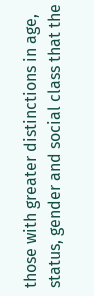those with greater distinctions in age, status, gender and social class that the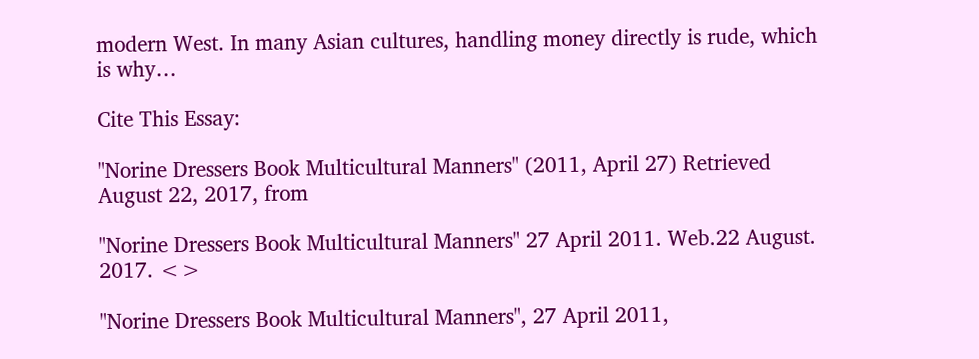modern West. In many Asian cultures, handling money directly is rude, which is why…

Cite This Essay:

"Norine Dressers Book Multicultural Manners" (2011, April 27) Retrieved August 22, 2017, from

"Norine Dressers Book Multicultural Manners" 27 April 2011. Web.22 August. 2017. <>

"Norine Dressers Book Multicultural Manners", 27 April 2011,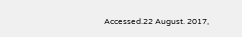Accessed.22 August. 2017,